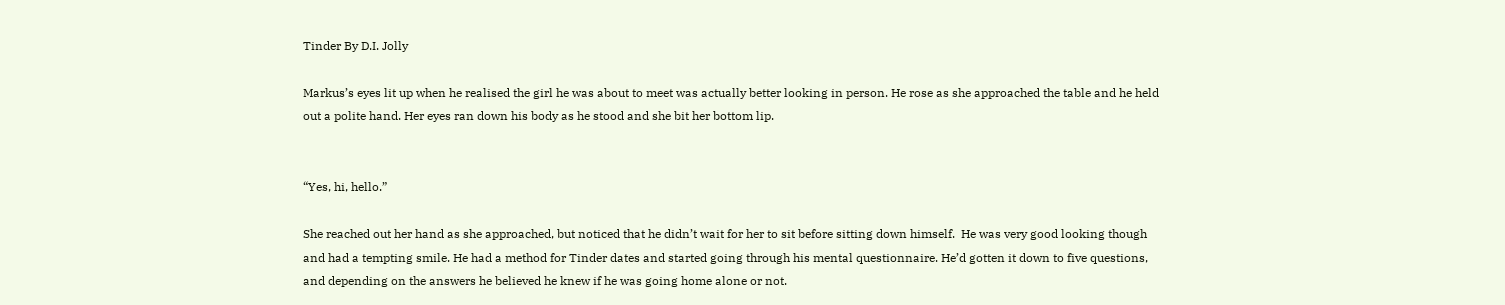Tinder By D.I. Jolly

Markus’s eyes lit up when he realised the girl he was about to meet was actually better looking in person. He rose as she approached the table and he held out a polite hand. Her eyes ran down his body as he stood and she bit her bottom lip.


“Yes, hi, hello.”

She reached out her hand as she approached, but noticed that he didn’t wait for her to sit before sitting down himself.  He was very good looking though and had a tempting smile. He had a method for Tinder dates and started going through his mental questionnaire. He’d gotten it down to five questions, and depending on the answers he believed he knew if he was going home alone or not.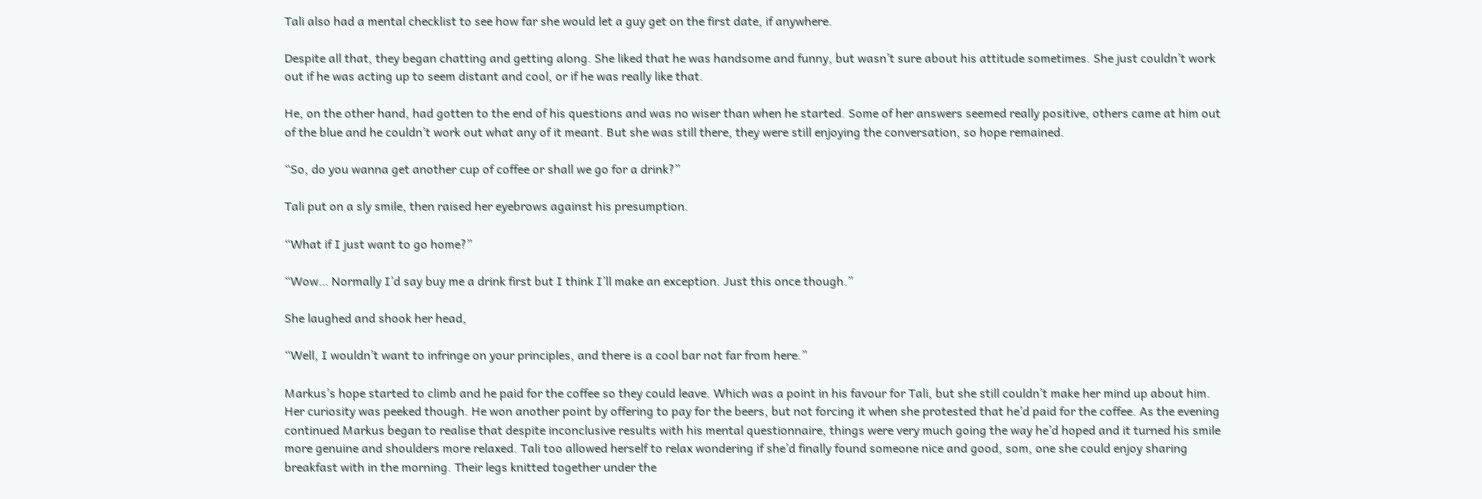Tali also had a mental checklist to see how far she would let a guy get on the first date, if anywhere.

Despite all that, they began chatting and getting along. She liked that he was handsome and funny, but wasn’t sure about his attitude sometimes. She just couldn’t work out if he was acting up to seem distant and cool, or if he was really like that.

He, on the other hand, had gotten to the end of his questions and was no wiser than when he started. Some of her answers seemed really positive, others came at him out of the blue and he couldn’t work out what any of it meant. But she was still there, they were still enjoying the conversation, so hope remained.

“So, do you wanna get another cup of coffee or shall we go for a drink?”

Tali put on a sly smile, then raised her eyebrows against his presumption.

“What if I just want to go home?”

“Wow… Normally I’d say buy me a drink first but I think I’ll make an exception. Just this once though.”

She laughed and shook her head,

“Well, I wouldn’t want to infringe on your principles, and there is a cool bar not far from here.”

Markus’s hope started to climb and he paid for the coffee so they could leave. Which was a point in his favour for Tali, but she still couldn’t make her mind up about him. Her curiosity was peeked though. He won another point by offering to pay for the beers, but not forcing it when she protested that he’d paid for the coffee. As the evening continued Markus began to realise that despite inconclusive results with his mental questionnaire, things were very much going the way he’d hoped and it turned his smile more genuine and shoulders more relaxed. Tali too allowed herself to relax wondering if she’d finally found someone nice and good, som, one she could enjoy sharing breakfast with in the morning. Their legs knitted together under the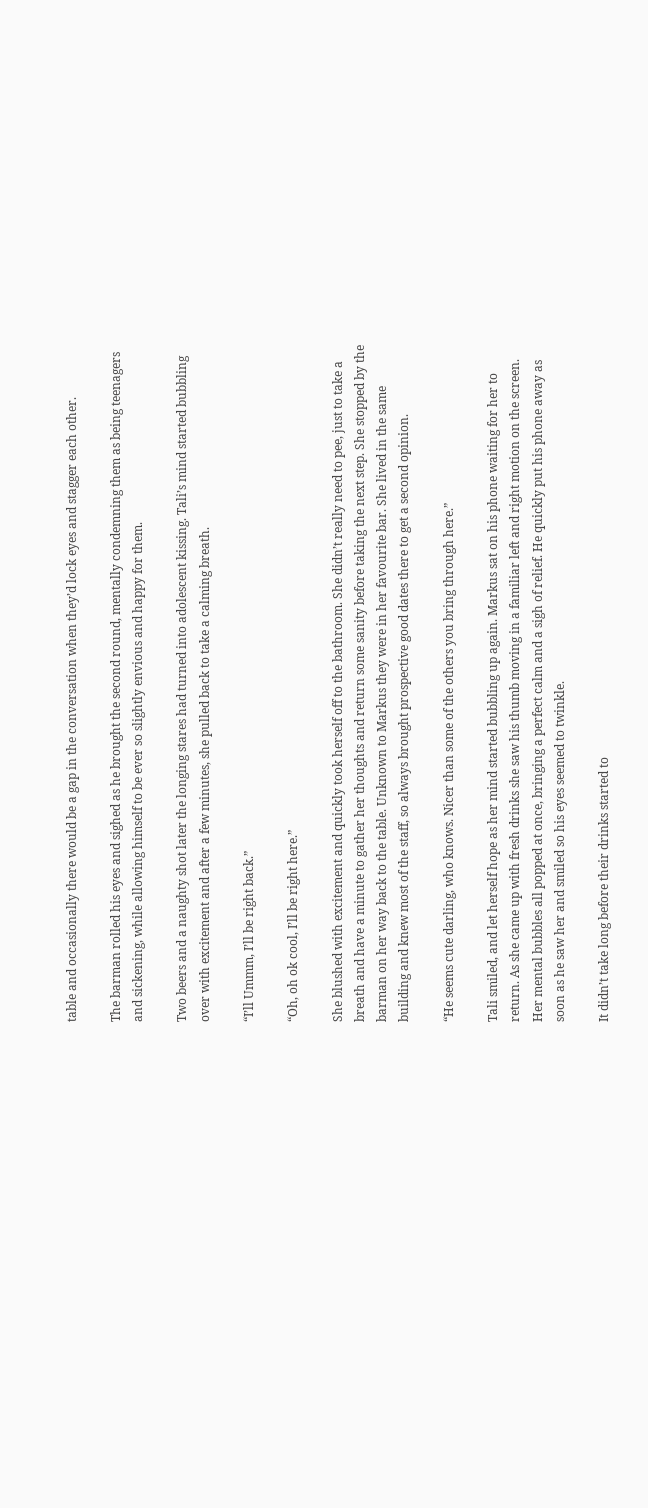table and occasionally there would be a gap in the conversation when they’d lock eyes and stagger each other.

The barman rolled his eyes and sighed as he brought the second round, mentally condemning them as being teenagers and sickening, while allowing himself to be ever so slightly envious and happy for them.

Two beers and a naughty shot later the longing stares had turned into adolescent kissing. Tali’s mind started bubbling over with excitement and after a few minutes, she pulled back to take a calming breath.

“I’ll Ummm, I’ll be right back.”

“Oh, oh ok cool, I’ll be right here.”

She blushed with excitement and quickly took herself off to the bathroom. She didn’t really need to pee, just to take a breath and have a minute to gather her thoughts and return some sanity before taking the next step. She stopped by the barman on her way back to the table. Unknown to Markus they were in her favourite bar. She lived in the same building and knew most of the staff, so always brought prospective good dates there to get a second opinion.

“He seems cute darling, who knows. Nicer than some of the others you bring through here.”

Tali smiled, and let herself hope as her mind started bubbling up again. Markus sat on his phone waiting for her to return. As she came up with fresh drinks she saw his thumb moving in a familiar left and right motion on the screen. Her mental bubbles all popped at once, bringing a perfect calm and a sigh of relief. He quickly put his phone away as soon as he saw her and smiled so his eyes seemed to twinkle.

It didn’t take long before their drinks started to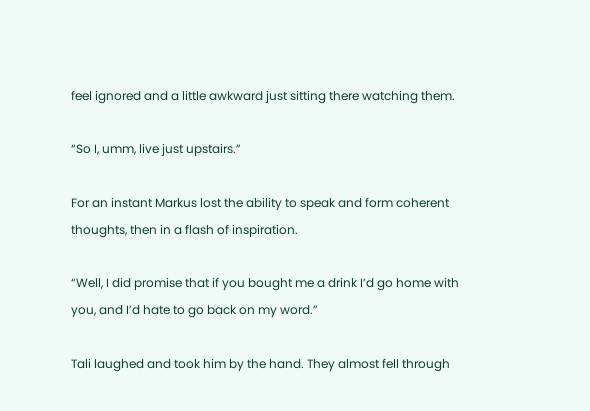feel ignored and a little awkward just sitting there watching them.

“So I, umm, live just upstairs.”

For an instant Markus lost the ability to speak and form coherent thoughts, then in a flash of inspiration.

“Well, I did promise that if you bought me a drink I’d go home with you, and I’d hate to go back on my word.”

Tali laughed and took him by the hand. They almost fell through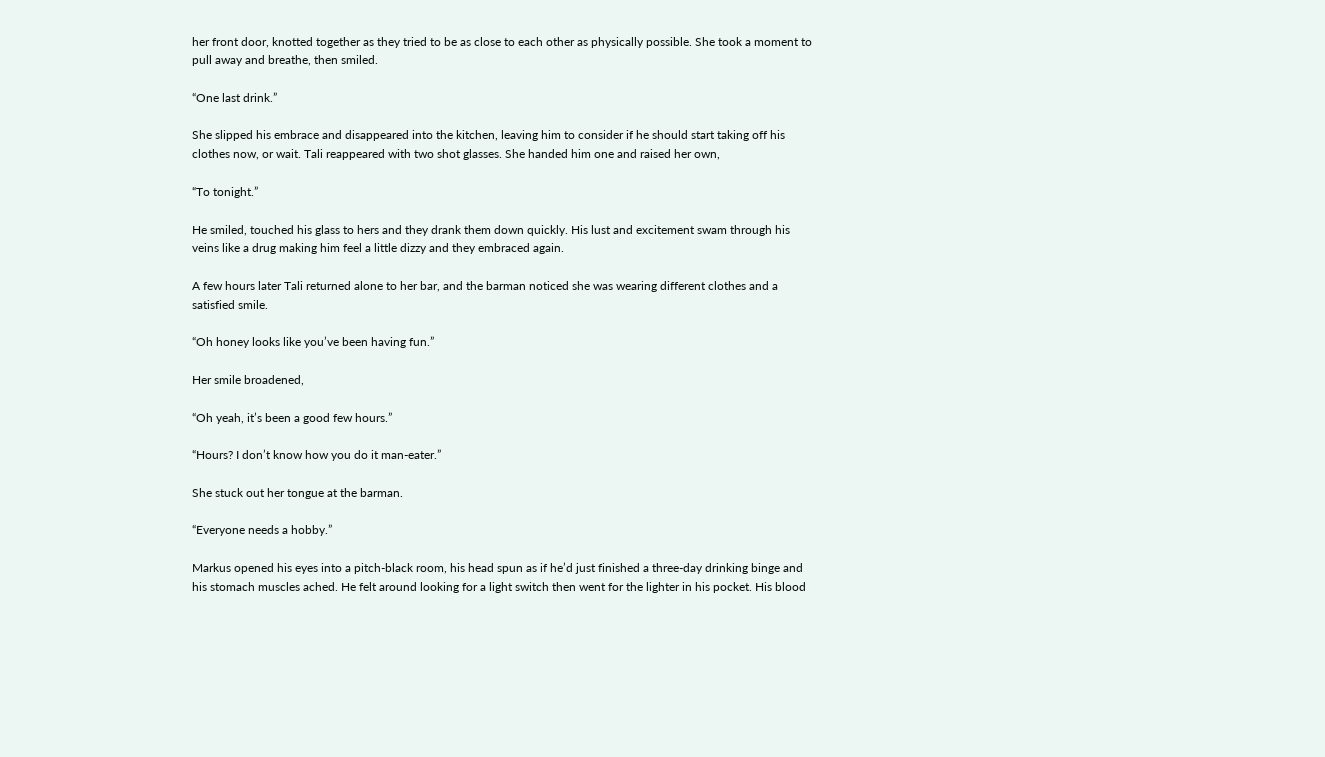her front door, knotted together as they tried to be as close to each other as physically possible. She took a moment to pull away and breathe, then smiled.

“One last drink.”

She slipped his embrace and disappeared into the kitchen, leaving him to consider if he should start taking off his clothes now, or wait. Tali reappeared with two shot glasses. She handed him one and raised her own,

“To tonight.”

He smiled, touched his glass to hers and they drank them down quickly. His lust and excitement swam through his veins like a drug making him feel a little dizzy and they embraced again.

A few hours later Tali returned alone to her bar, and the barman noticed she was wearing different clothes and a satisfied smile.

“Oh honey looks like you’ve been having fun.”

Her smile broadened,

“Oh yeah, it’s been a good few hours.”

“Hours? I don’t know how you do it man-eater.”

She stuck out her tongue at the barman.

“Everyone needs a hobby.”

Markus opened his eyes into a pitch-black room, his head spun as if he’d just finished a three-day drinking binge and his stomach muscles ached. He felt around looking for a light switch then went for the lighter in his pocket. His blood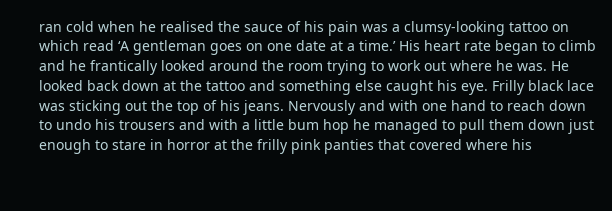ran cold when he realised the sauce of his pain was a clumsy-looking tattoo on which read ‘A gentleman goes on one date at a time.’ His heart rate began to climb and he frantically looked around the room trying to work out where he was. He looked back down at the tattoo and something else caught his eye. Frilly black lace was sticking out the top of his jeans. Nervously and with one hand to reach down to undo his trousers and with a little bum hop he managed to pull them down just enough to stare in horror at the frilly pink panties that covered where his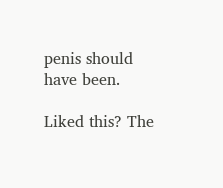penis should have been.

Liked this? The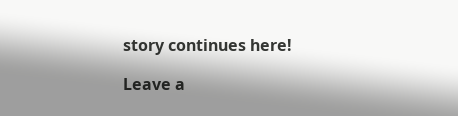story continues here!

Leave a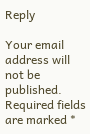Reply

Your email address will not be published. Required fields are marked *